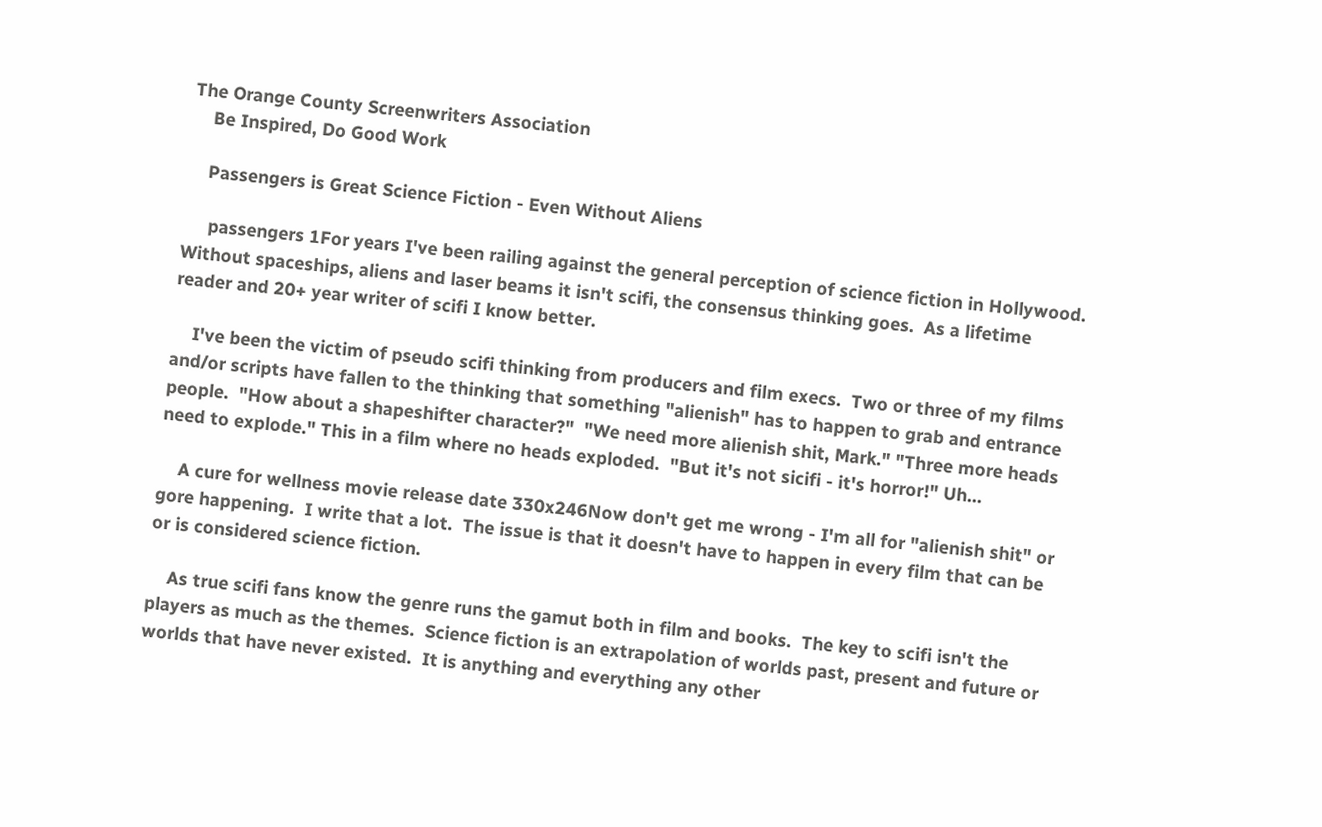The Orange County Screenwriters Association
    Be Inspired, Do Good Work

    Passengers is Great Science Fiction - Even Without Aliens

     passengers 1For years I've been railing against the general perception of science fiction in Hollywood.  Without spaceships, aliens and laser beams it isn't scifi, the consensus thinking goes.  As a lifetime reader and 20+ year writer of scifi I know better.

    I've been the victim of pseudo scifi thinking from producers and film execs.  Two or three of my films and/or scripts have fallen to the thinking that something "alienish" has to happen to grab and entrance people.  "How about a shapeshifter character?"  "We need more alienish shit, Mark." "Three more heads need to explode." This in a film where no heads exploded.  "But it's not sicifi - it's horror!" Uh...

    A cure for wellness movie release date 330x246Now don't get me wrong - I'm all for "alienish shit" or gore happening.  I write that a lot.  The issue is that it doesn't have to happen in every film that can be or is considered science fiction.

    As true scifi fans know the genre runs the gamut both in film and books.  The key to scifi isn't the players as much as the themes.  Science fiction is an extrapolation of worlds past, present and future or worlds that have never existed.  It is anything and everything any other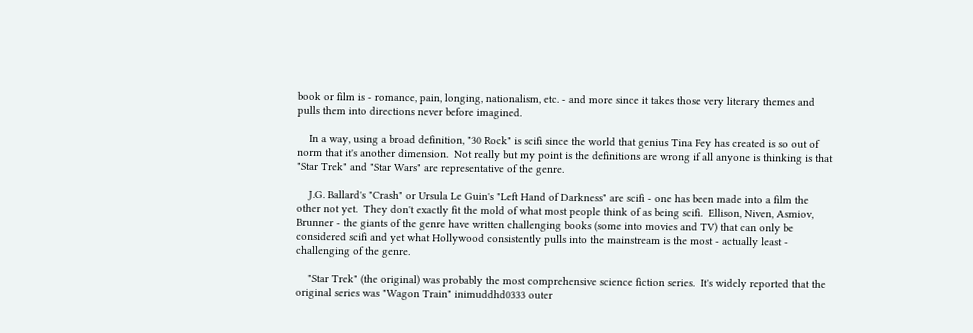book or film is - romance, pain, longing, nationalism, etc. - and more since it takes those very literary themes and pulls them into directions never before imagined.

    In a way, using a broad definition, "30 Rock" is scifi since the world that genius Tina Fey has created is so out of norm that it's another dimension.  Not really but my point is the definitions are wrong if all anyone is thinking is that "Star Trek" and "Star Wars" are representative of the genre.

    J.G. Ballard's "Crash" or Ursula Le Guin's "Left Hand of Darkness" are scifi - one has been made into a film the other not yet.  They don't exactly fit the mold of what most people think of as being scifi.  Ellison, Niven, Asmiov, Brunner - the giants of the genre have written challenging books (some into movies and TV) that can only be considered scifi and yet what Hollywood consistently pulls into the mainstream is the most - actually least - challenging of the genre.

    "Star Trek" (the original) was probably the most comprehensive science fiction series.  It's widely reported that the original series was "Wagon Train" inimuddhd0333 outer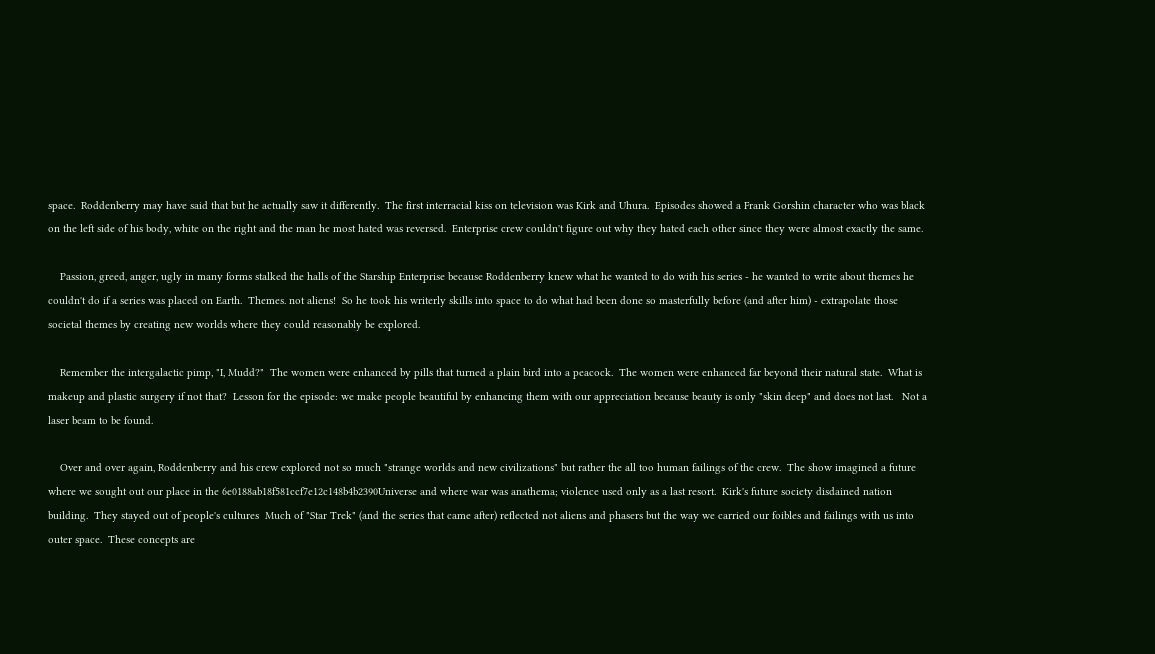space.  Roddenberry may have said that but he actually saw it differently.  The first interracial kiss on television was Kirk and Uhura.  Episodes showed a Frank Gorshin character who was black on the left side of his body, white on the right and the man he most hated was reversed.  Enterprise crew couldn't figure out why they hated each other since they were almost exactly the same.

    Passion, greed, anger, ugly in many forms stalked the halls of the Starship Enterprise because Roddenberry knew what he wanted to do with his series - he wanted to write about themes he couldn't do if a series was placed on Earth.  Themes. not aliens!  So he took his writerly skills into space to do what had been done so masterfully before (and after him) - extrapolate those societal themes by creating new worlds where they could reasonably be explored.

    Remember the intergalactic pimp, "I, Mudd?"  The women were enhanced by pills that turned a plain bird into a peacock.  The women were enhanced far beyond their natural state.  What is makeup and plastic surgery if not that?  Lesson for the episode: we make people beautiful by enhancing them with our appreciation because beauty is only "skin deep" and does not last.   Not a laser beam to be found.

    Over and over again, Roddenberry and his crew explored not so much "strange worlds and new civilizations" but rather the all too human failings of the crew.  The show imagined a future where we sought out our place in the 6e0188ab18f581ccf7e12c148b4b2390Universe and where war was anathema; violence used only as a last resort.  Kirk's future society disdained nation building.  They stayed out of people's cultures  Much of "Star Trek" (and the series that came after) reflected not aliens and phasers but the way we carried our foibles and failings with us into outer space.  These concepts are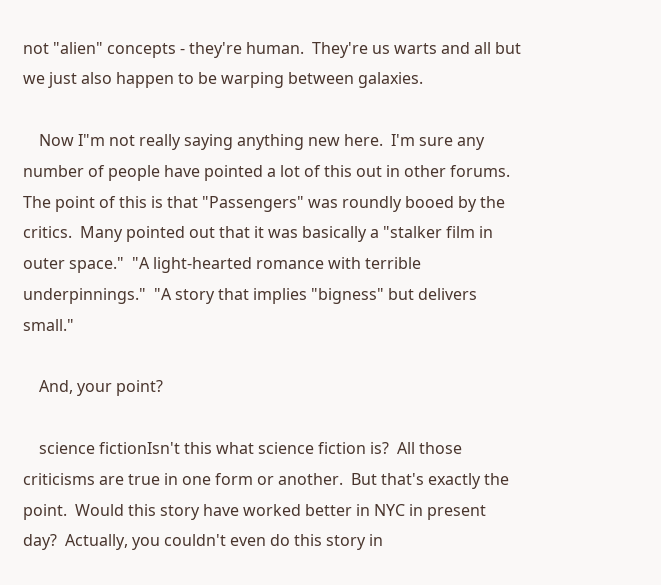not "alien" concepts - they're human.  They're us warts and all but we just also happen to be warping between galaxies.

    Now I"m not really saying anything new here.  I'm sure any number of people have pointed a lot of this out in other forums.  The point of this is that "Passengers" was roundly booed by the critics.  Many pointed out that it was basically a "stalker film in outer space."  "A light-hearted romance with terrible underpinnings."  "A story that implies "bigness" but delivers small."

    And, your point?

    science fictionIsn't this what science fiction is?  All those criticisms are true in one form or another.  But that's exactly the point.  Would this story have worked better in NYC in present day?  Actually, you couldn't even do this story in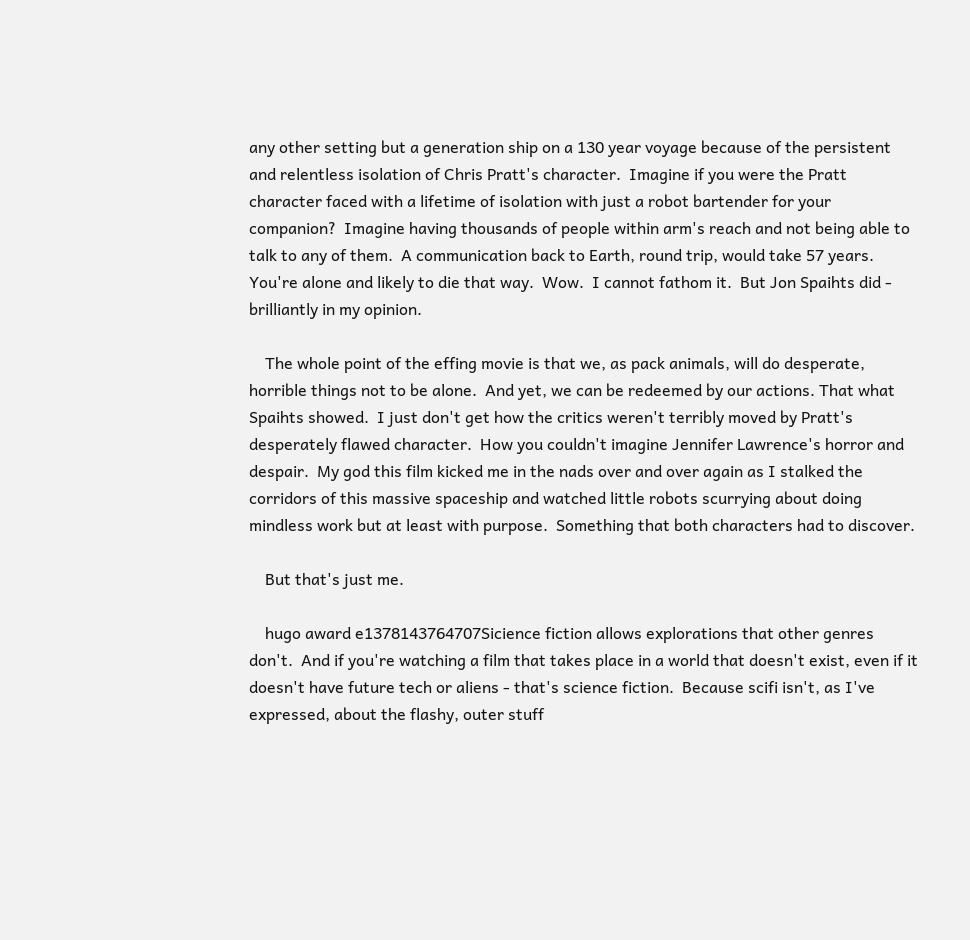any other setting but a generation ship on a 130 year voyage because of the persistent and relentless isolation of Chris Pratt's character.  Imagine if you were the Pratt character faced with a lifetime of isolation with just a robot bartender for your companion?  Imagine having thousands of people within arm's reach and not being able to talk to any of them.  A communication back to Earth, round trip, would take 57 years.  You're alone and likely to die that way.  Wow.  I cannot fathom it.  But Jon Spaihts did - brilliantly in my opinion.

    The whole point of the effing movie is that we, as pack animals, will do desperate, horrible things not to be alone.  And yet, we can be redeemed by our actions. That what Spaihts showed.  I just don't get how the critics weren't terribly moved by Pratt's desperately flawed character.  How you couldn't imagine Jennifer Lawrence's horror and despair.  My god this film kicked me in the nads over and over again as I stalked the corridors of this massive spaceship and watched little robots scurrying about doing mindless work but at least with purpose.  Something that both characters had to discover.

    But that's just me.

    hugo award e1378143764707Sicience fiction allows explorations that other genres don't.  And if you're watching a film that takes place in a world that doesn't exist, even if it doesn't have future tech or aliens - that's science fiction.  Because scifi isn't, as I've expressed, about the flashy, outer stuff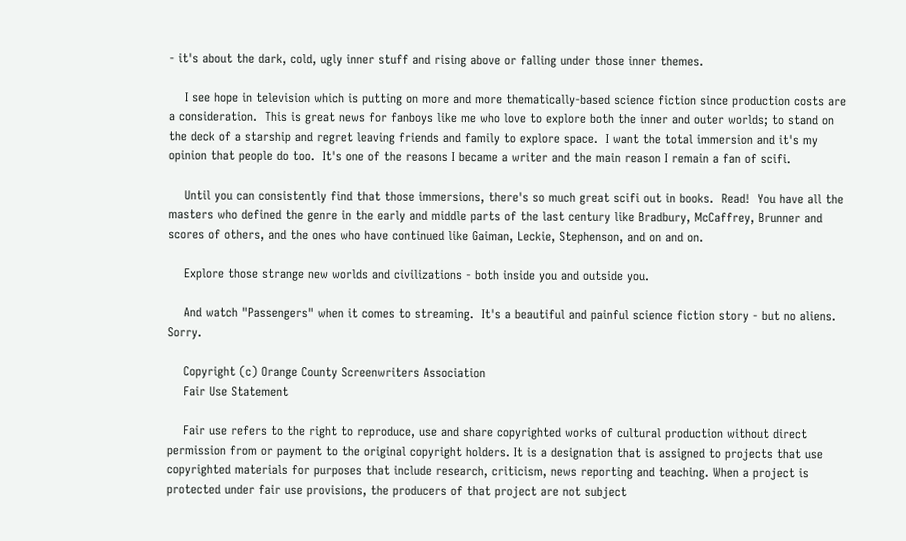- it's about the dark, cold, ugly inner stuff and rising above or falling under those inner themes.

    I see hope in television which is putting on more and more thematically-based science fiction since production costs are a consideration.  This is great news for fanboys like me who love to explore both the inner and outer worlds; to stand on the deck of a starship and regret leaving friends and family to explore space.  I want the total immersion and it's my opinion that people do too.  It's one of the reasons I became a writer and the main reason I remain a fan of scifi.

    Until you can consistently find that those immersions, there's so much great scifi out in books.  Read!  You have all the masters who defined the genre in the early and middle parts of the last century like Bradbury, McCaffrey, Brunner and scores of others, and the ones who have continued like Gaiman, Leckie, Stephenson, and on and on.

    Explore those strange new worlds and civilizations - both inside you and outside you.

    And watch "Passengers" when it comes to streaming.  It's a beautiful and painful science fiction story - but no aliens.  Sorry.

    Copyright (c) Orange County Screenwriters Association
    Fair Use Statement

    Fair use refers to the right to reproduce, use and share copyrighted works of cultural production without direct permission from or payment to the original copyright holders. It is a designation that is assigned to projects that use copyrighted materials for purposes that include research, criticism, news reporting and teaching. When a project is protected under fair use provisions, the producers of that project are not subject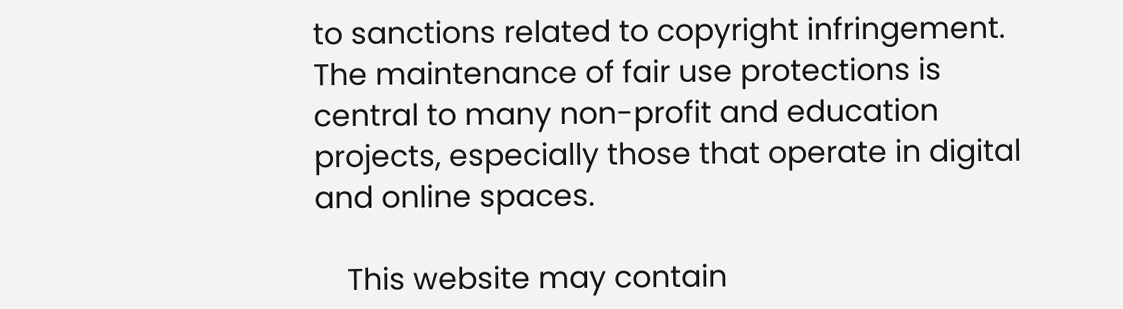to sanctions related to copyright infringement. The maintenance of fair use protections is central to many non-profit and education projects, especially those that operate in digital and online spaces.

    This website may contain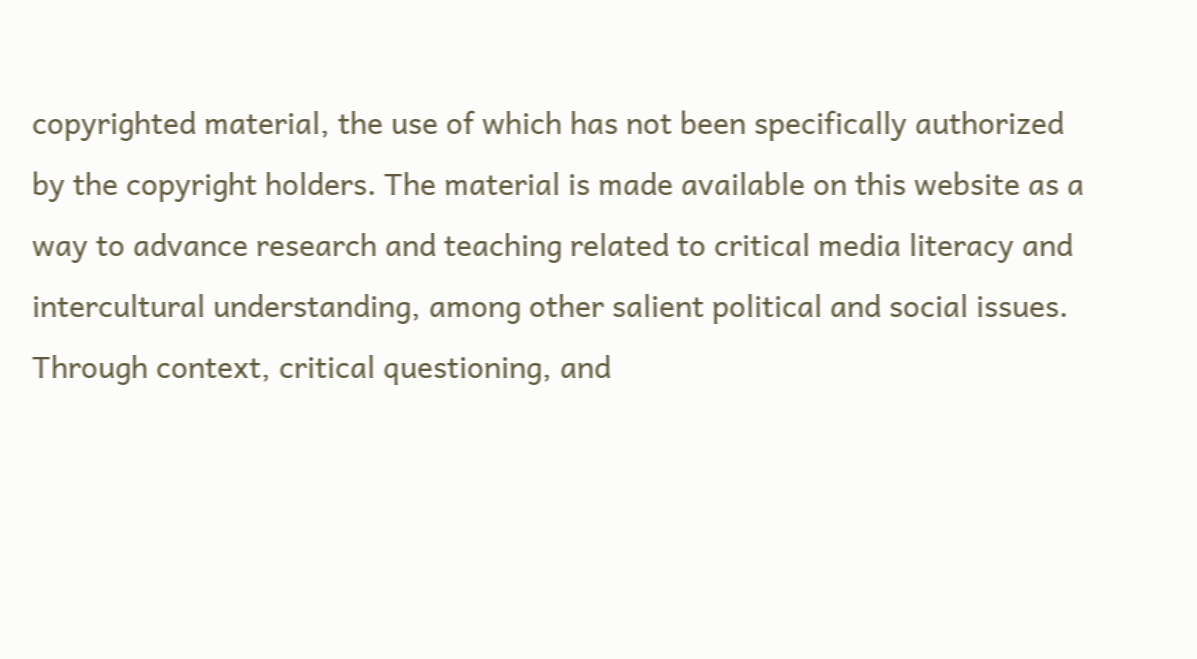copyrighted material, the use of which has not been specifically authorized by the copyright holders. The material is made available on this website as a way to advance research and teaching related to critical media literacy and intercultural understanding, among other salient political and social issues. Through context, critical questioning, and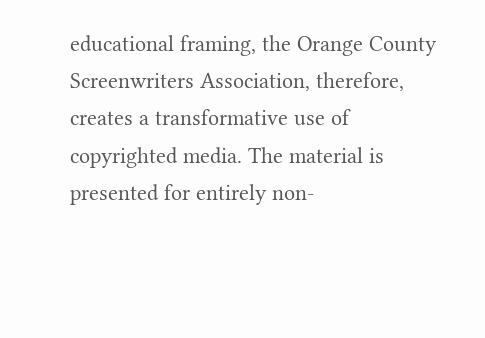educational framing, the Orange County Screenwriters Association, therefore, creates a transformative use of copyrighted media. The material is presented for entirely non-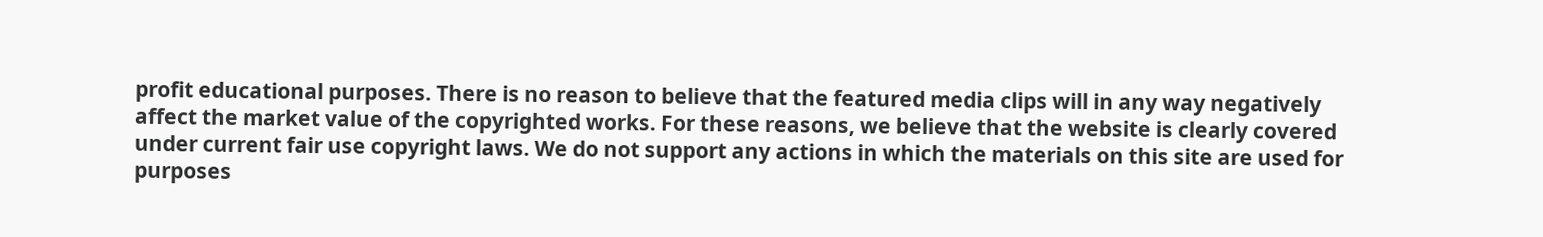profit educational purposes. There is no reason to believe that the featured media clips will in any way negatively affect the market value of the copyrighted works. For these reasons, we believe that the website is clearly covered under current fair use copyright laws. We do not support any actions in which the materials on this site are used for purposes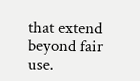that extend beyond fair use.